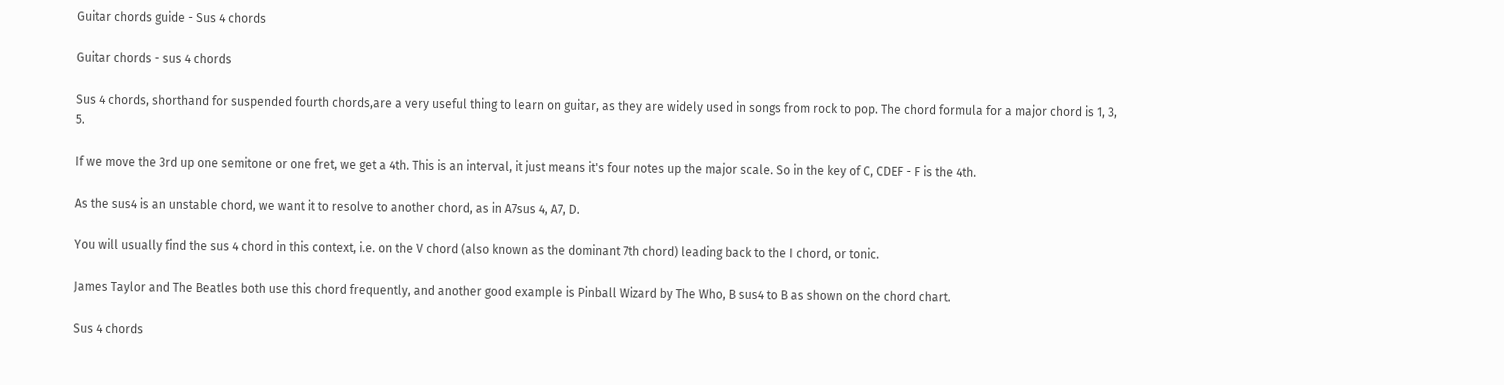Guitar chords guide - Sus 4 chords

Guitar chords - sus 4 chords

Sus 4 chords, shorthand for suspended fourth chords,are a very useful thing to learn on guitar, as they are widely used in songs from rock to pop. The chord formula for a major chord is 1, 3, 5.

If we move the 3rd up one semitone or one fret, we get a 4th. This is an interval, it just means it's four notes up the major scale. So in the key of C, CDEF - F is the 4th.

As the sus4 is an unstable chord, we want it to resolve to another chord, as in A7sus 4, A7, D.

You will usually find the sus 4 chord in this context, i.e. on the V chord (also known as the dominant 7th chord) leading back to the I chord, or tonic.

James Taylor and The Beatles both use this chord frequently, and another good example is Pinball Wizard by The Who, B sus4 to B as shown on the chord chart.

Sus 4 chords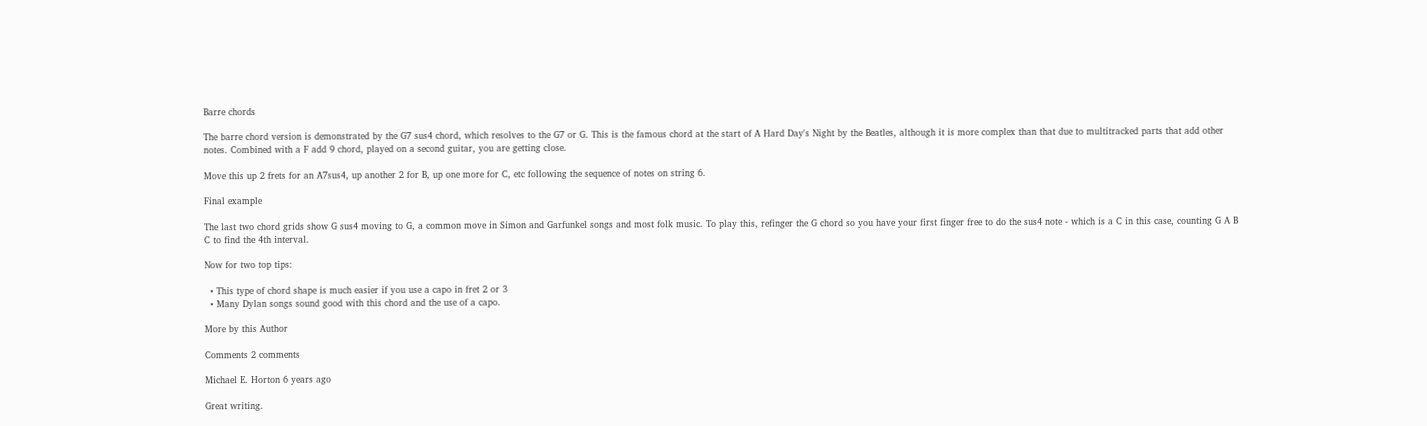Barre chords

The barre chord version is demonstrated by the G7 sus4 chord, which resolves to the G7 or G. This is the famous chord at the start of A Hard Day's Night by the Beatles, although it is more complex than that due to multitracked parts that add other notes. Combined with a F add 9 chord, played on a second guitar, you are getting close.

Move this up 2 frets for an A7sus4, up another 2 for B, up one more for C, etc following the sequence of notes on string 6.

Final example

The last two chord grids show G sus4 moving to G, a common move in Simon and Garfunkel songs and most folk music. To play this, refinger the G chord so you have your first finger free to do the sus4 note - which is a C in this case, counting G A B C to find the 4th interval.

Now for two top tips:

  • This type of chord shape is much easier if you use a capo in fret 2 or 3
  • Many Dylan songs sound good with this chord and the use of a capo.

More by this Author

Comments 2 comments

Michael E. Horton 6 years ago

Great writing.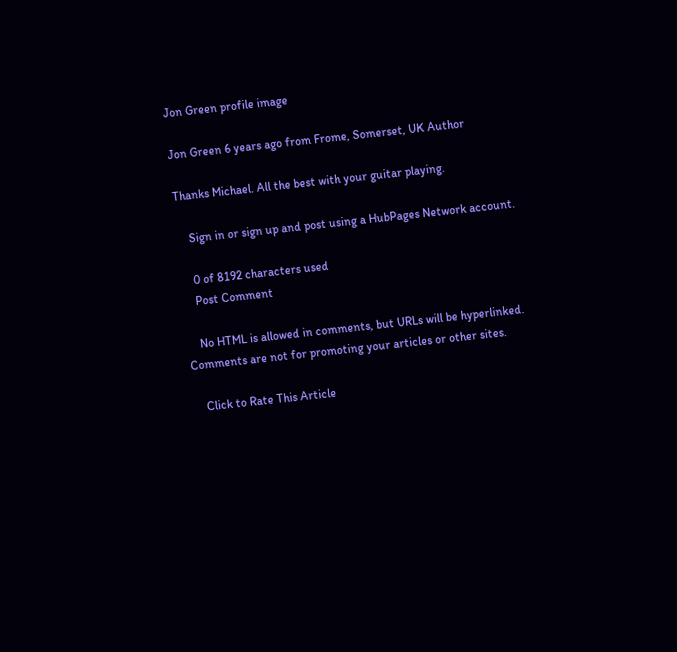Jon Green profile image

Jon Green 6 years ago from Frome, Somerset, UK Author

Thanks Michael. All the best with your guitar playing.

    Sign in or sign up and post using a HubPages Network account.

    0 of 8192 characters used
    Post Comment

    No HTML is allowed in comments, but URLs will be hyperlinked. Comments are not for promoting your articles or other sites.

    Click to Rate This Article